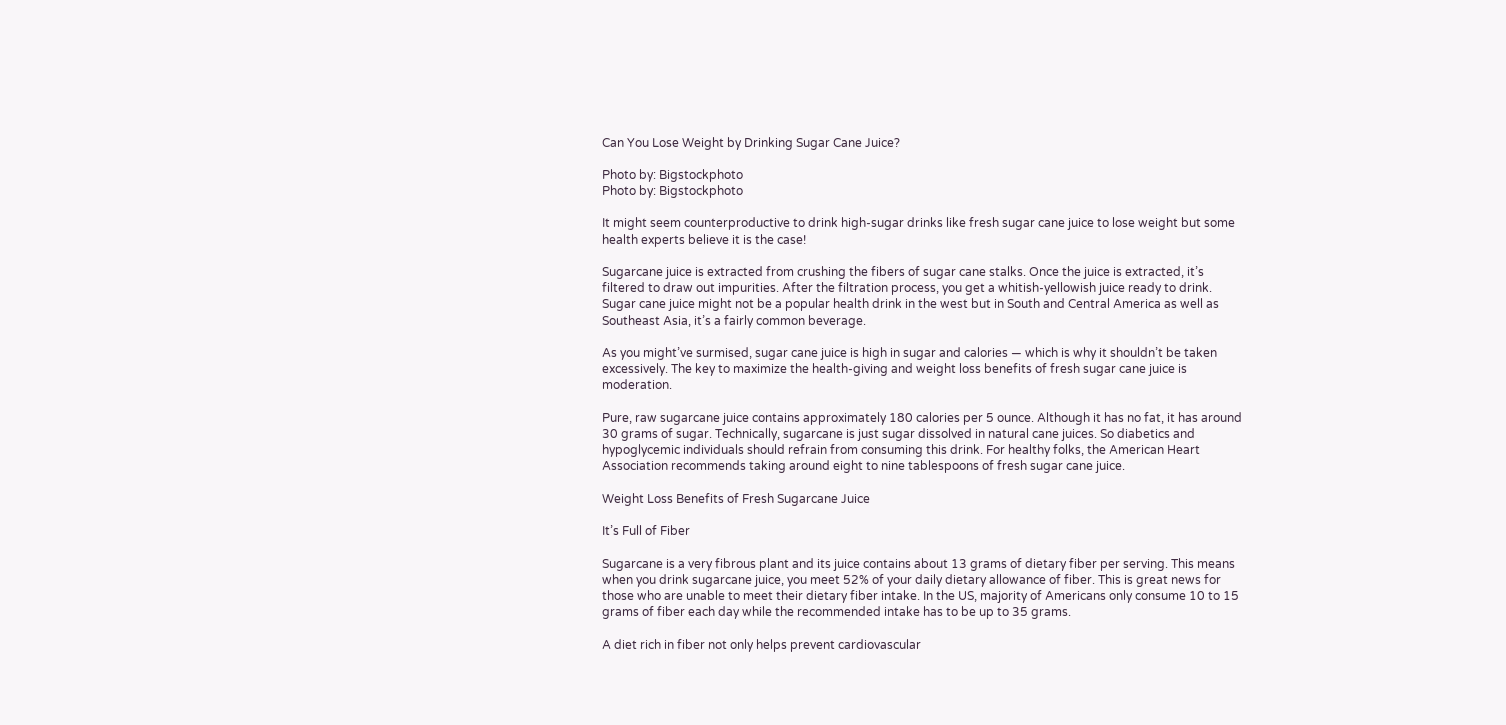Can You Lose Weight by Drinking Sugar Cane Juice?

Photo by: Bigstockphoto
Photo by: Bigstockphoto

It might seem counterproductive to drink high-sugar drinks like fresh sugar cane juice to lose weight but some health experts believe it is the case!

Sugarcane juice is extracted from crushing the fibers of sugar cane stalks. Once the juice is extracted, it’s filtered to draw out impurities. After the filtration process, you get a whitish-yellowish juice ready to drink. Sugar cane juice might not be a popular health drink in the west but in South and Central America as well as Southeast Asia, it’s a fairly common beverage.

As you might’ve surmised, sugar cane juice is high in sugar and calories — which is why it shouldn’t be taken excessively. The key to maximize the health-giving and weight loss benefits of fresh sugar cane juice is moderation.

Pure, raw sugarcane juice contains approximately 180 calories per 5 ounce. Although it has no fat, it has around 30 grams of sugar. Technically, sugarcane is just sugar dissolved in natural cane juices. So diabetics and hypoglycemic individuals should refrain from consuming this drink. For healthy folks, the American Heart Association recommends taking around eight to nine tablespoons of fresh sugar cane juice.

Weight Loss Benefits of Fresh Sugarcane Juice

It’s Full of Fiber

Sugarcane is a very fibrous plant and its juice contains about 13 grams of dietary fiber per serving. This means when you drink sugarcane juice, you meet 52% of your daily dietary allowance of fiber. This is great news for those who are unable to meet their dietary fiber intake. In the US, majority of Americans only consume 10 to 15 grams of fiber each day while the recommended intake has to be up to 35 grams.

A diet rich in fiber not only helps prevent cardiovascular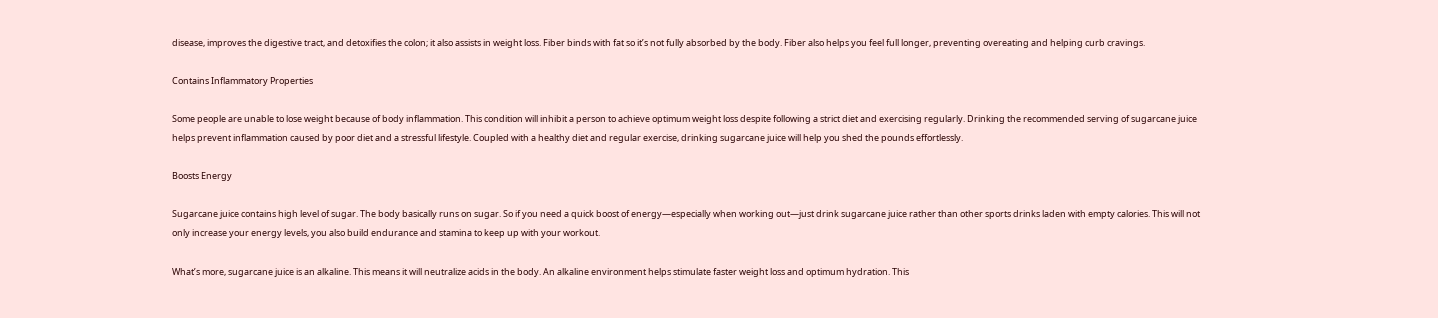disease, improves the digestive tract, and detoxifies the colon; it also assists in weight loss. Fiber binds with fat so it’s not fully absorbed by the body. Fiber also helps you feel full longer, preventing overeating and helping curb cravings.

Contains Inflammatory Properties

Some people are unable to lose weight because of body inflammation. This condition will inhibit a person to achieve optimum weight loss despite following a strict diet and exercising regularly. Drinking the recommended serving of sugarcane juice helps prevent inflammation caused by poor diet and a stressful lifestyle. Coupled with a healthy diet and regular exercise, drinking sugarcane juice will help you shed the pounds effortlessly.

Boosts Energy

Sugarcane juice contains high level of sugar. The body basically runs on sugar. So if you need a quick boost of energy—especially when working out—just drink sugarcane juice rather than other sports drinks laden with empty calories. This will not only increase your energy levels, you also build endurance and stamina to keep up with your workout.

What’s more, sugarcane juice is an alkaline. This means it will neutralize acids in the body. An alkaline environment helps stimulate faster weight loss and optimum hydration. This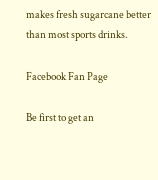makes fresh sugarcane better than most sports drinks.

Facebook Fan Page

Be first to get an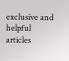exclusive and helpful articles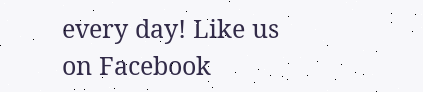every day! Like us on Facebook